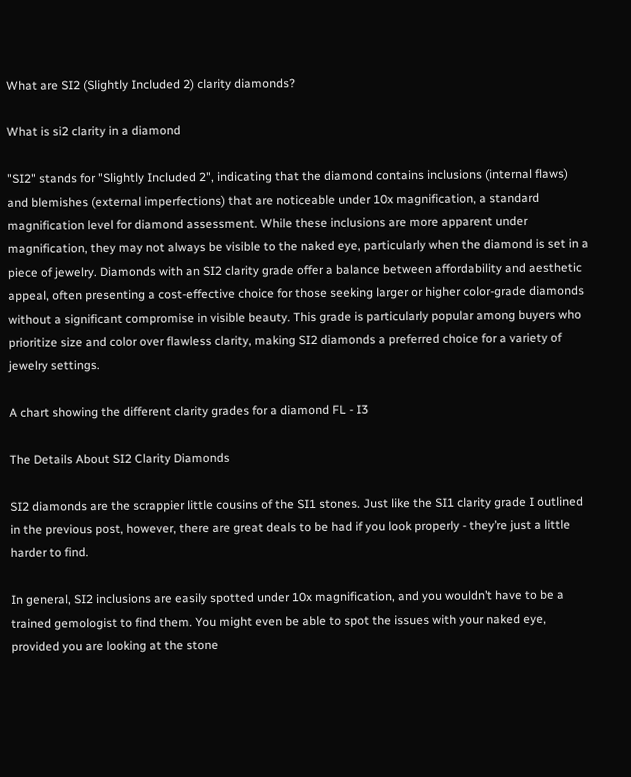What are SI2 (Slightly Included 2) clarity diamonds?

What is si2 clarity in a diamond

"SI2" stands for "Slightly Included 2", indicating that the diamond contains inclusions (internal flaws) and blemishes (external imperfections) that are noticeable under 10x magnification, a standard magnification level for diamond assessment. While these inclusions are more apparent under magnification, they may not always be visible to the naked eye, particularly when the diamond is set in a piece of jewelry. Diamonds with an SI2 clarity grade offer a balance between affordability and aesthetic appeal, often presenting a cost-effective choice for those seeking larger or higher color-grade diamonds without a significant compromise in visible beauty. This grade is particularly popular among buyers who prioritize size and color over flawless clarity, making SI2 diamonds a preferred choice for a variety of jewelry settings.

A chart showing the different clarity grades for a diamond FL - I3

The Details About SI2 Clarity Diamonds

SI2 diamonds are the scrappier little cousins of the SI1 stones. Just like the SI1 clarity grade I outlined in the previous post, however, there are great deals to be had if you look properly - they’re just a little harder to find.

In general, SI2 inclusions are easily spotted under 10x magnification, and you wouldn’t have to be a trained gemologist to find them. You might even be able to spot the issues with your naked eye, provided you are looking at the stone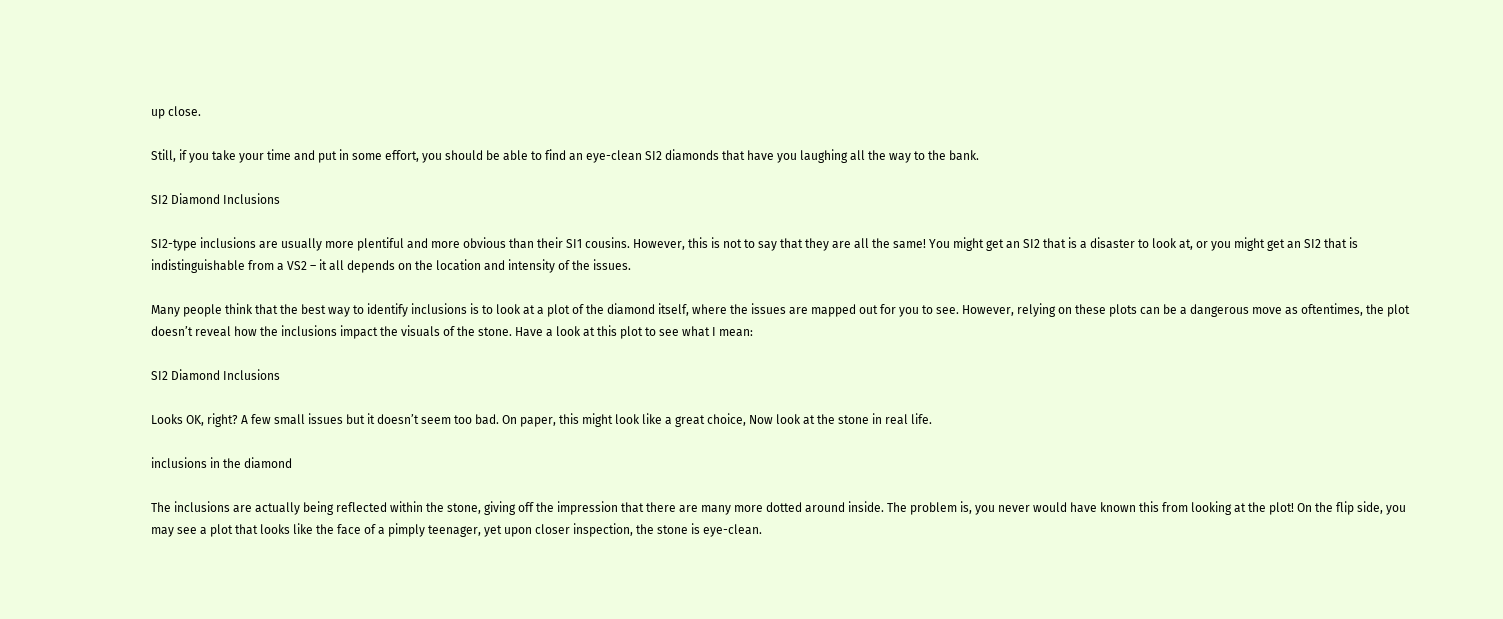up close.

Still, if you take your time and put in some effort, you should be able to find an eye-clean SI2 diamonds that have you laughing all the way to the bank.

SI2 Diamond Inclusions

SI2-type inclusions are usually more plentiful and more obvious than their SI1 cousins. However, this is not to say that they are all the same! You might get an SI2 that is a disaster to look at, or you might get an SI2 that is indistinguishable from a VS2 – it all depends on the location and intensity of the issues.

Many people think that the best way to identify inclusions is to look at a plot of the diamond itself, where the issues are mapped out for you to see. However, relying on these plots can be a dangerous move as oftentimes, the plot doesn’t reveal how the inclusions impact the visuals of the stone. Have a look at this plot to see what I mean:

SI2 Diamond Inclusions

Looks OK, right? A few small issues but it doesn’t seem too bad. On paper, this might look like a great choice, Now look at the stone in real life.

inclusions in the diamond

The inclusions are actually being reflected within the stone, giving off the impression that there are many more dotted around inside. The problem is, you never would have known this from looking at the plot! On the flip side, you may see a plot that looks like the face of a pimply teenager, yet upon closer inspection, the stone is eye-clean.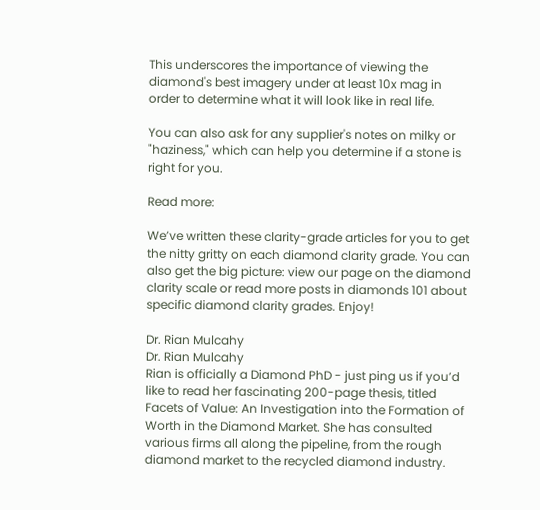This underscores the importance of viewing the diamond's best imagery under at least 10x mag in order to determine what it will look like in real life.

You can also ask for any supplier's notes on milky or "haziness," which can help you determine if a stone is right for you.

Read more:

We’ve written these clarity-grade articles for you to get the nitty gritty on each diamond clarity grade. You can also get the big picture: view our page on the diamond clarity scale or read more posts in diamonds 101 about specific diamond clarity grades. Enjoy!

Dr. Rian Mulcahy
Dr. Rian Mulcahy
Rian is officially a Diamond PhD - just ping us if you’d like to read her fascinating 200-page thesis, titled Facets of Value: An Investigation into the Formation of Worth in the Diamond Market. She has consulted various firms all along the pipeline, from the rough diamond market to the recycled diamond industry.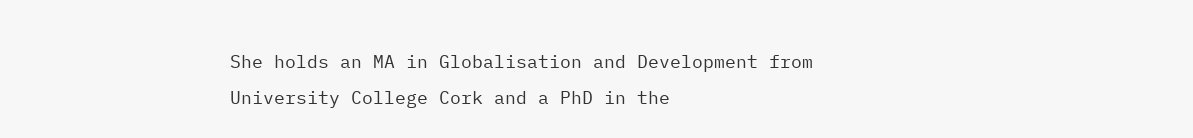She holds an MA in Globalisation and Development from University College Cork and a PhD in the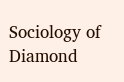Sociology of Diamond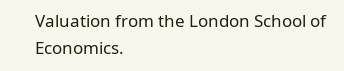Valuation from the London School of Economics.